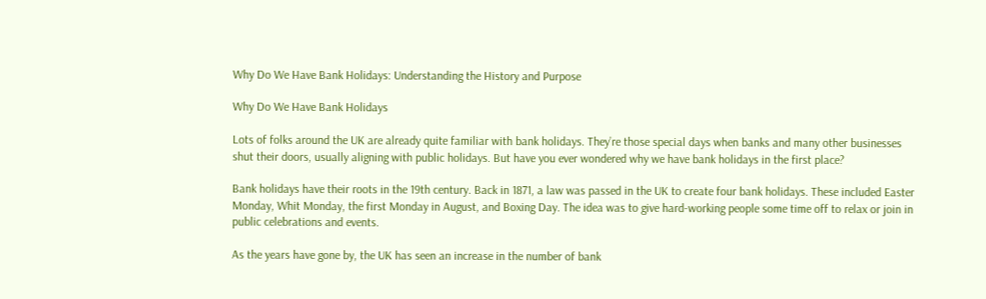Why Do We Have Bank Holidays: Understanding the History and Purpose

Why Do We Have Bank Holidays

Lots of folks around the UK are already quite familiar with bank holidays. They’re those special days when banks and many other businesses shut their doors, usually aligning with public holidays. But have you ever wondered why we have bank holidays in the first place?

Bank holidays have their roots in the 19th century. Back in 1871, a law was passed in the UK to create four bank holidays. These included Easter Monday, Whit Monday, the first Monday in August, and Boxing Day. The idea was to give hard-working people some time off to relax or join in public celebrations and events.

As the years have gone by, the UK has seen an increase in the number of bank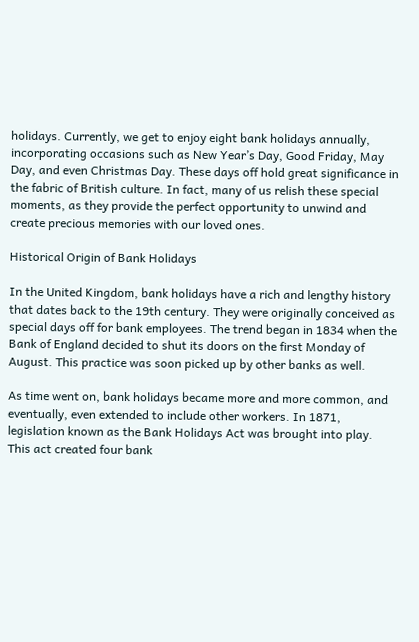holidays. Currently, we get to enjoy eight bank holidays annually, incorporating occasions such as New Year’s Day, Good Friday, May Day, and even Christmas Day. These days off hold great significance in the fabric of British culture. In fact, many of us relish these special moments, as they provide the perfect opportunity to unwind and create precious memories with our loved ones.

Historical Origin of Bank Holidays

In the United Kingdom, bank holidays have a rich and lengthy history that dates back to the 19th century. They were originally conceived as special days off for bank employees. The trend began in 1834 when the Bank of England decided to shut its doors on the first Monday of August. This practice was soon picked up by other banks as well.

As time went on, bank holidays became more and more common, and eventually, even extended to include other workers. In 1871, legislation known as the Bank Holidays Act was brought into play. This act created four bank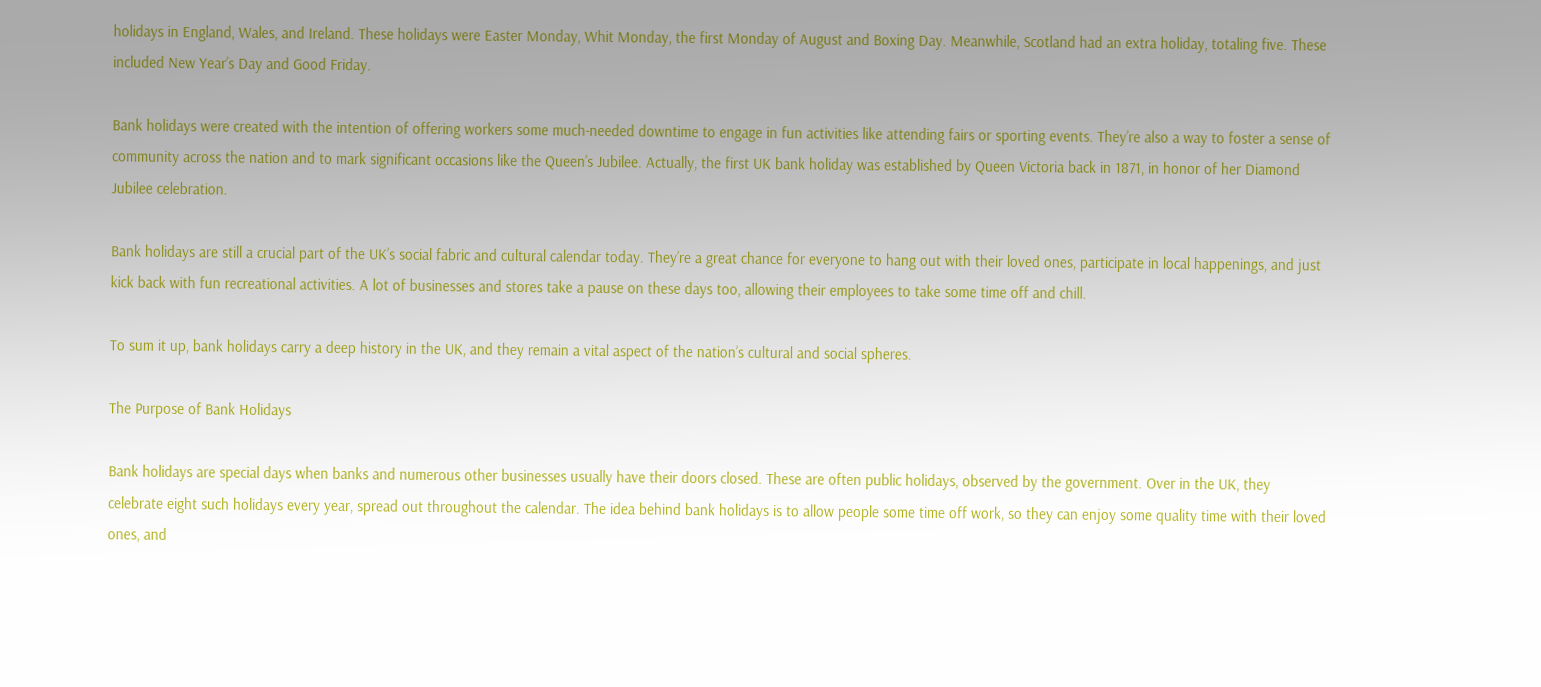holidays in England, Wales, and Ireland. These holidays were Easter Monday, Whit Monday, the first Monday of August and Boxing Day. Meanwhile, Scotland had an extra holiday, totaling five. These included New Year’s Day and Good Friday.

Bank holidays were created with the intention of offering workers some much-needed downtime to engage in fun activities like attending fairs or sporting events. They’re also a way to foster a sense of community across the nation and to mark significant occasions like the Queen’s Jubilee. Actually, the first UK bank holiday was established by Queen Victoria back in 1871, in honor of her Diamond Jubilee celebration.

Bank holidays are still a crucial part of the UK’s social fabric and cultural calendar today. They’re a great chance for everyone to hang out with their loved ones, participate in local happenings, and just kick back with fun recreational activities. A lot of businesses and stores take a pause on these days too, allowing their employees to take some time off and chill.

To sum it up, bank holidays carry a deep history in the UK, and they remain a vital aspect of the nation’s cultural and social spheres.

The Purpose of Bank Holidays

Bank holidays are special days when banks and numerous other businesses usually have their doors closed. These are often public holidays, observed by the government. Over in the UK, they celebrate eight such holidays every year, spread out throughout the calendar. The idea behind bank holidays is to allow people some time off work, so they can enjoy some quality time with their loved ones, and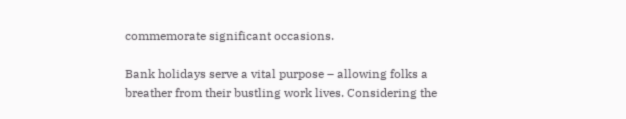commemorate significant occasions.

Bank holidays serve a vital purpose – allowing folks a breather from their bustling work lives. Considering the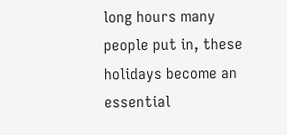long hours many people put in, these holidays become an essential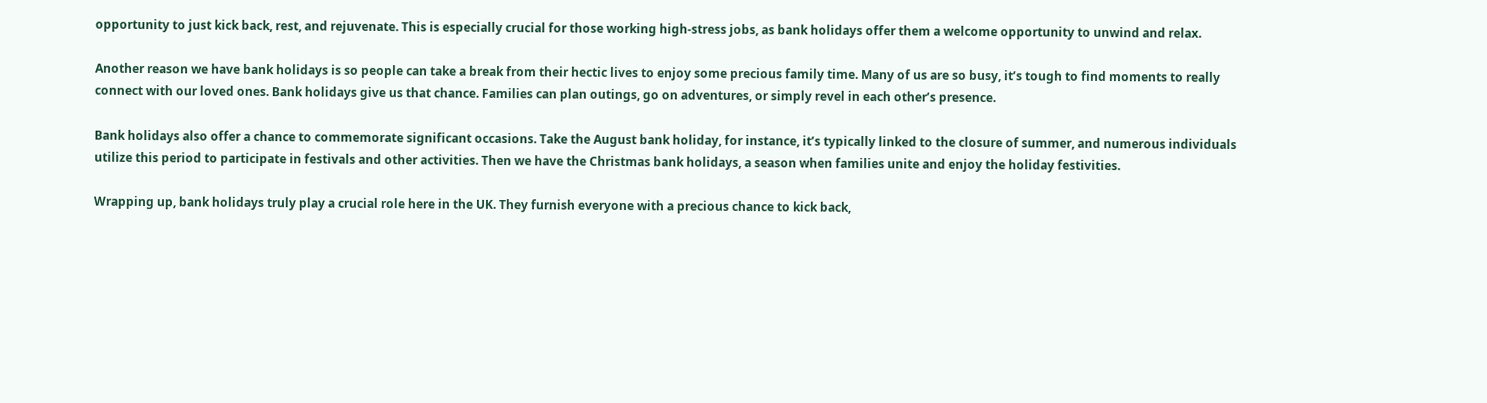opportunity to just kick back, rest, and rejuvenate. This is especially crucial for those working high-stress jobs, as bank holidays offer them a welcome opportunity to unwind and relax.

Another reason we have bank holidays is so people can take a break from their hectic lives to enjoy some precious family time. Many of us are so busy, it’s tough to find moments to really connect with our loved ones. Bank holidays give us that chance. Families can plan outings, go on adventures, or simply revel in each other’s presence.

Bank holidays also offer a chance to commemorate significant occasions. Take the August bank holiday, for instance, it’s typically linked to the closure of summer, and numerous individuals utilize this period to participate in festivals and other activities. Then we have the Christmas bank holidays, a season when families unite and enjoy the holiday festivities.

Wrapping up, bank holidays truly play a crucial role here in the UK. They furnish everyone with a precious chance to kick back,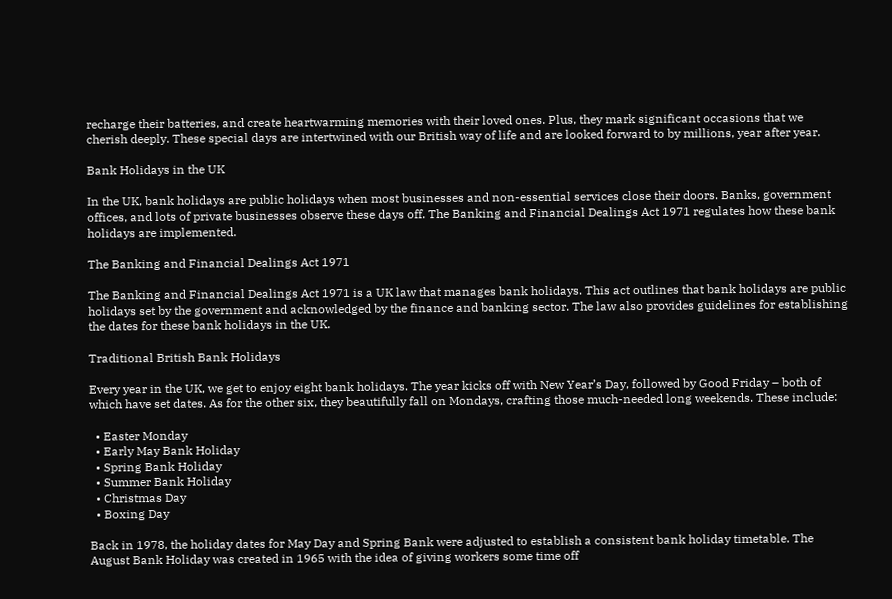recharge their batteries, and create heartwarming memories with their loved ones. Plus, they mark significant occasions that we cherish deeply. These special days are intertwined with our British way of life and are looked forward to by millions, year after year.

Bank Holidays in the UK

In the UK, bank holidays are public holidays when most businesses and non-essential services close their doors. Banks, government offices, and lots of private businesses observe these days off. The Banking and Financial Dealings Act 1971 regulates how these bank holidays are implemented.

The Banking and Financial Dealings Act 1971

The Banking and Financial Dealings Act 1971 is a UK law that manages bank holidays. This act outlines that bank holidays are public holidays set by the government and acknowledged by the finance and banking sector. The law also provides guidelines for establishing the dates for these bank holidays in the UK.

Traditional British Bank Holidays

Every year in the UK, we get to enjoy eight bank holidays. The year kicks off with New Year’s Day, followed by Good Friday – both of which have set dates. As for the other six, they beautifully fall on Mondays, crafting those much-needed long weekends. These include:

  • Easter Monday
  • Early May Bank Holiday
  • Spring Bank Holiday
  • Summer Bank Holiday
  • Christmas Day
  • Boxing Day

Back in 1978, the holiday dates for May Day and Spring Bank were adjusted to establish a consistent bank holiday timetable. The August Bank Holiday was created in 1965 with the idea of giving workers some time off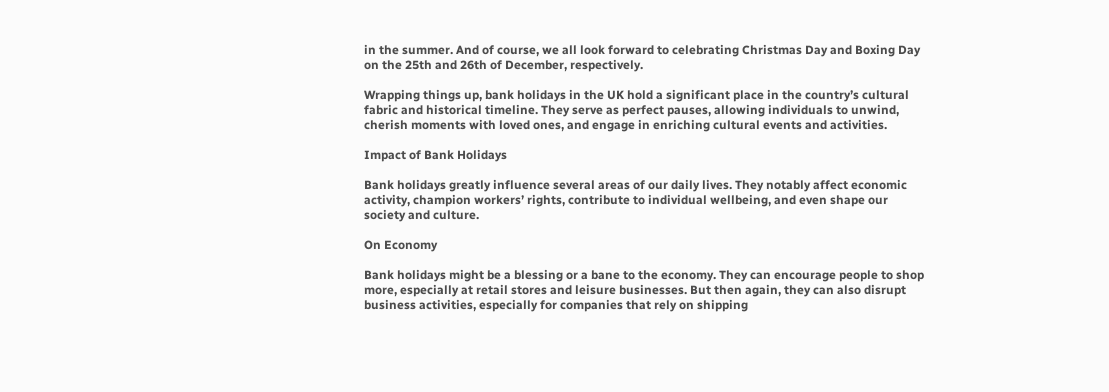in the summer. And of course, we all look forward to celebrating Christmas Day and Boxing Day on the 25th and 26th of December, respectively.

Wrapping things up, bank holidays in the UK hold a significant place in the country’s cultural fabric and historical timeline. They serve as perfect pauses, allowing individuals to unwind, cherish moments with loved ones, and engage in enriching cultural events and activities.

Impact of Bank Holidays

Bank holidays greatly influence several areas of our daily lives. They notably affect economic activity, champion workers’ rights, contribute to individual wellbeing, and even shape our society and culture.

On Economy

Bank holidays might be a blessing or a bane to the economy. They can encourage people to shop more, especially at retail stores and leisure businesses. But then again, they can also disrupt business activities, especially for companies that rely on shipping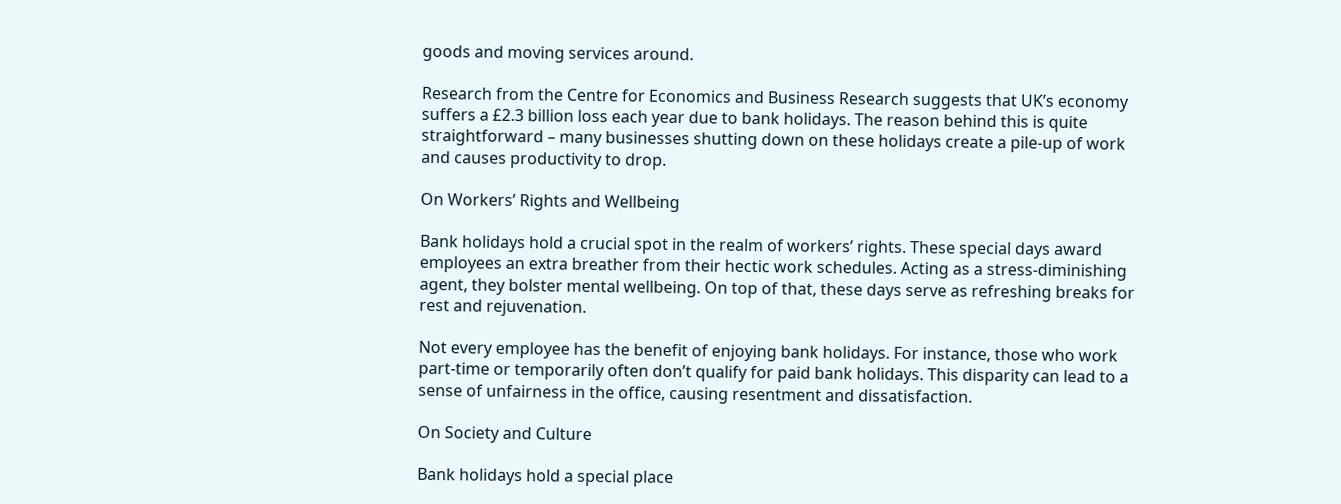goods and moving services around.

Research from the Centre for Economics and Business Research suggests that UK’s economy suffers a £2.3 billion loss each year due to bank holidays. The reason behind this is quite straightforward – many businesses shutting down on these holidays create a pile-up of work and causes productivity to drop.

On Workers’ Rights and Wellbeing

Bank holidays hold a crucial spot in the realm of workers’ rights. These special days award employees an extra breather from their hectic work schedules. Acting as a stress-diminishing agent, they bolster mental wellbeing. On top of that, these days serve as refreshing breaks for rest and rejuvenation.

Not every employee has the benefit of enjoying bank holidays. For instance, those who work part-time or temporarily often don’t qualify for paid bank holidays. This disparity can lead to a sense of unfairness in the office, causing resentment and dissatisfaction.

On Society and Culture

Bank holidays hold a special place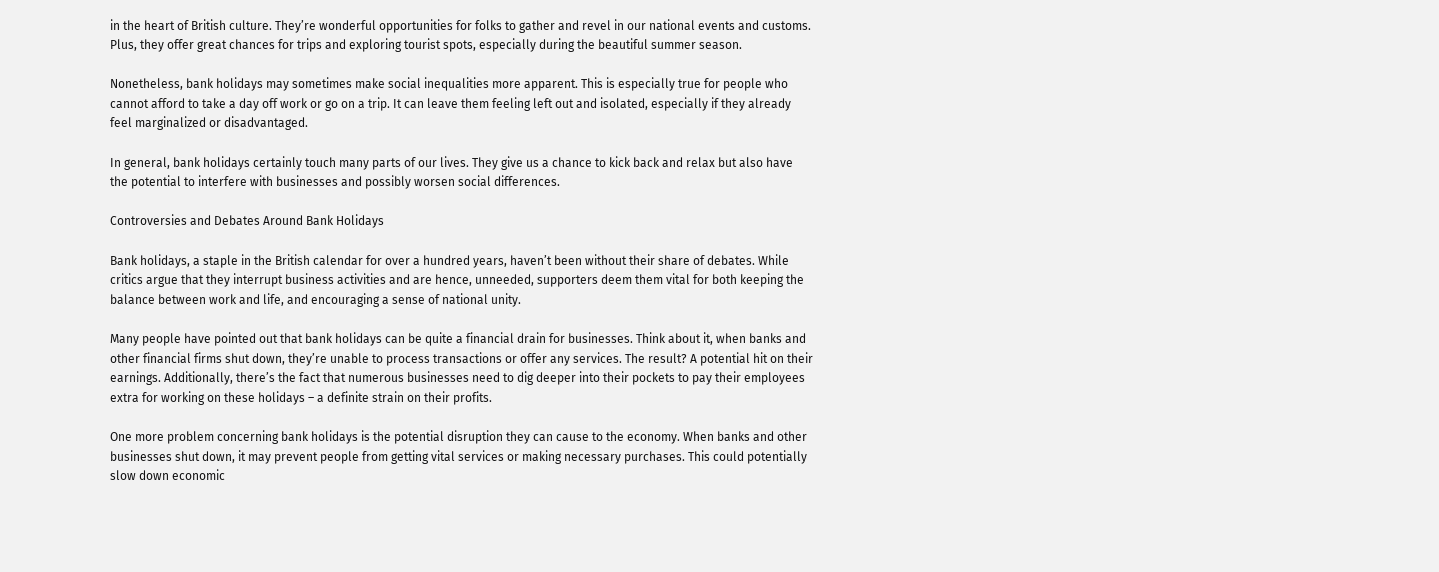in the heart of British culture. They’re wonderful opportunities for folks to gather and revel in our national events and customs. Plus, they offer great chances for trips and exploring tourist spots, especially during the beautiful summer season.

Nonetheless, bank holidays may sometimes make social inequalities more apparent. This is especially true for people who cannot afford to take a day off work or go on a trip. It can leave them feeling left out and isolated, especially if they already feel marginalized or disadvantaged.

In general, bank holidays certainly touch many parts of our lives. They give us a chance to kick back and relax but also have the potential to interfere with businesses and possibly worsen social differences.

Controversies and Debates Around Bank Holidays

Bank holidays, a staple in the British calendar for over a hundred years, haven’t been without their share of debates. While critics argue that they interrupt business activities and are hence, unneeded, supporters deem them vital for both keeping the balance between work and life, and encouraging a sense of national unity.

Many people have pointed out that bank holidays can be quite a financial drain for businesses. Think about it, when banks and other financial firms shut down, they’re unable to process transactions or offer any services. The result? A potential hit on their earnings. Additionally, there’s the fact that numerous businesses need to dig deeper into their pockets to pay their employees extra for working on these holidays – a definite strain on their profits.

One more problem concerning bank holidays is the potential disruption they can cause to the economy. When banks and other businesses shut down, it may prevent people from getting vital services or making necessary purchases. This could potentially slow down economic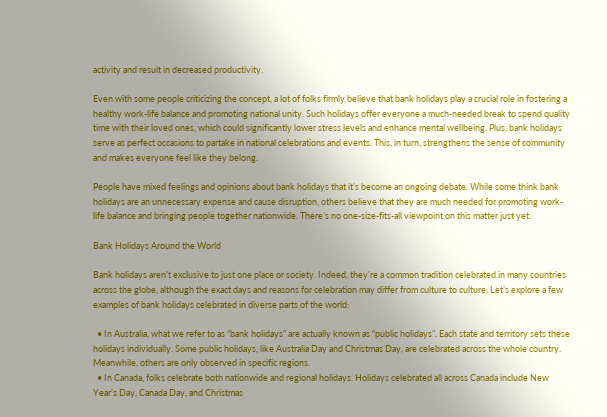activity and result in decreased productivity.

Even with some people criticizing the concept, a lot of folks firmly believe that bank holidays play a crucial role in fostering a healthy work-life balance and promoting national unity. Such holidays offer everyone a much-needed break to spend quality time with their loved ones, which could significantly lower stress levels and enhance mental wellbeing. Plus, bank holidays serve as perfect occasions to partake in national celebrations and events. This, in turn, strengthens the sense of community and makes everyone feel like they belong.

People have mixed feelings and opinions about bank holidays that it’s become an ongoing debate. While some think bank holidays are an unnecessary expense and cause disruption, others believe that they are much needed for promoting work-life balance and bringing people together nationwide. There’s no one-size-fits-all viewpoint on this matter just yet.

Bank Holidays Around the World

Bank holidays aren’t exclusive to just one place or society. Indeed, they’re a common tradition celebrated in many countries across the globe, although the exact days and reasons for celebration may differ from culture to culture. Let’s explore a few examples of bank holidays celebrated in diverse parts of the world:

  • In Australia, what we refer to as “bank holidays” are actually known as “public holidays”. Each state and territory sets these holidays individually. Some public holidays, like Australia Day and Christmas Day, are celebrated across the whole country. Meanwhile, others are only observed in specific regions.
  • In Canada, folks celebrate both nationwide and regional holidays. Holidays celebrated all across Canada include New Year’s Day, Canada Day, and Christmas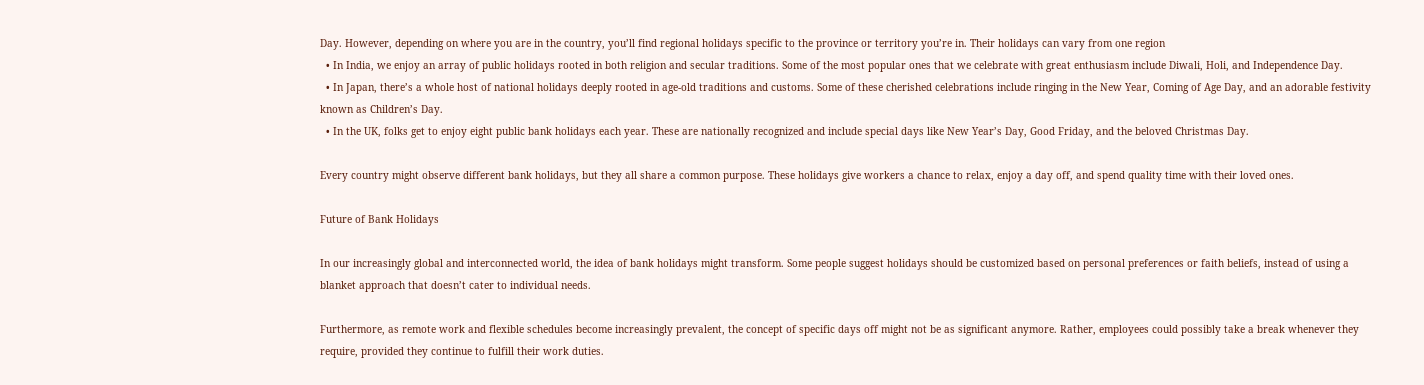Day. However, depending on where you are in the country, you’ll find regional holidays specific to the province or territory you’re in. Their holidays can vary from one region
  • In India, we enjoy an array of public holidays rooted in both religion and secular traditions. Some of the most popular ones that we celebrate with great enthusiasm include Diwali, Holi, and Independence Day.
  • In Japan, there’s a whole host of national holidays deeply rooted in age-old traditions and customs. Some of these cherished celebrations include ringing in the New Year, Coming of Age Day, and an adorable festivity known as Children’s Day.
  • In the UK, folks get to enjoy eight public bank holidays each year. These are nationally recognized and include special days like New Year’s Day, Good Friday, and the beloved Christmas Day.

Every country might observe different bank holidays, but they all share a common purpose. These holidays give workers a chance to relax, enjoy a day off, and spend quality time with their loved ones.

Future of Bank Holidays

In our increasingly global and interconnected world, the idea of bank holidays might transform. Some people suggest holidays should be customized based on personal preferences or faith beliefs, instead of using a blanket approach that doesn’t cater to individual needs.

Furthermore, as remote work and flexible schedules become increasingly prevalent, the concept of specific days off might not be as significant anymore. Rather, employees could possibly take a break whenever they require, provided they continue to fulfill their work duties.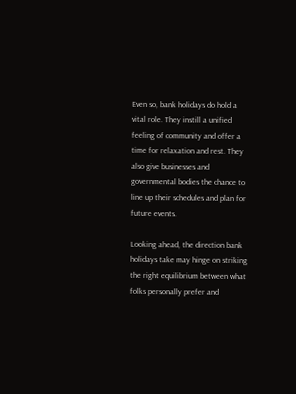Even so, bank holidays do hold a vital role. They instill a unified feeling of community and offer a time for relaxation and rest. They also give businesses and governmental bodies the chance to line up their schedules and plan for future events.

Looking ahead, the direction bank holidays take may hinge on striking the right equilibrium between what folks personally prefer and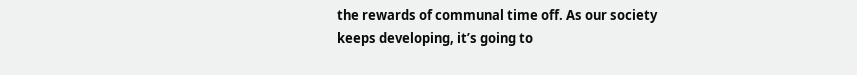the rewards of communal time off. As our society keeps developing, it’s going to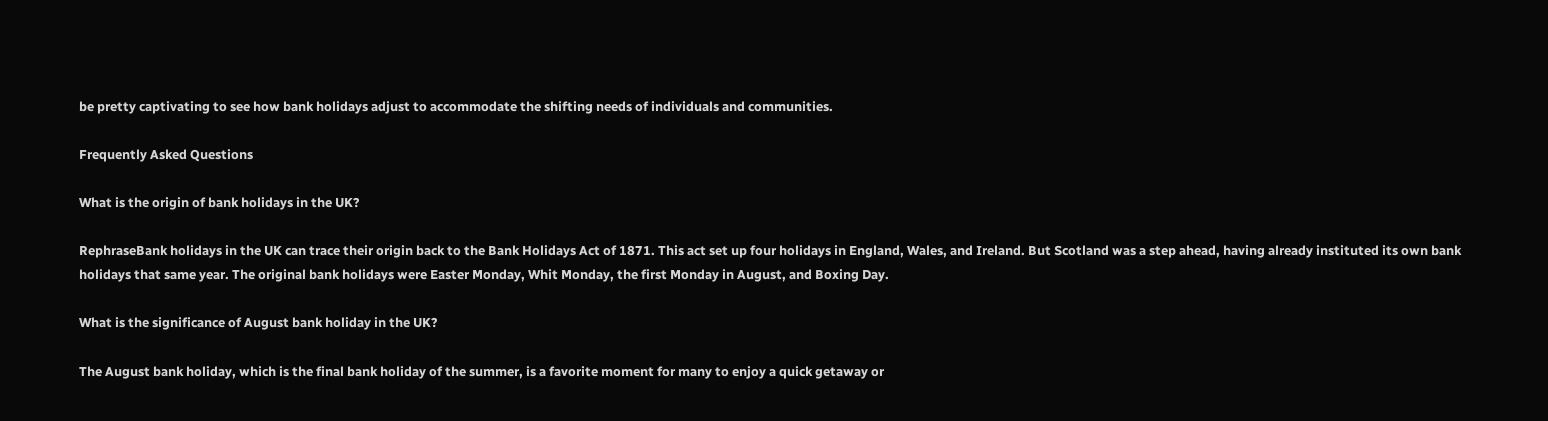be pretty captivating to see how bank holidays adjust to accommodate the shifting needs of individuals and communities.

Frequently Asked Questions

What is the origin of bank holidays in the UK?

RephraseBank holidays in the UK can trace their origin back to the Bank Holidays Act of 1871. This act set up four holidays in England, Wales, and Ireland. But Scotland was a step ahead, having already instituted its own bank holidays that same year. The original bank holidays were Easter Monday, Whit Monday, the first Monday in August, and Boxing Day.

What is the significance of August bank holiday in the UK?

The August bank holiday, which is the final bank holiday of the summer, is a favorite moment for many to enjoy a quick getaway or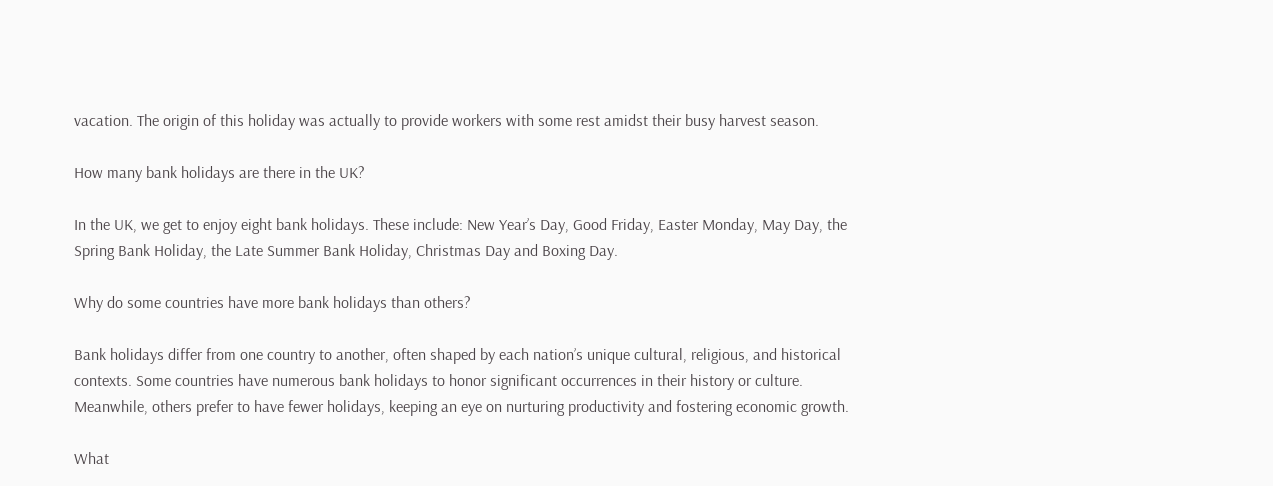vacation. The origin of this holiday was actually to provide workers with some rest amidst their busy harvest season.

How many bank holidays are there in the UK?

In the UK, we get to enjoy eight bank holidays. These include: New Year’s Day, Good Friday, Easter Monday, May Day, the Spring Bank Holiday, the Late Summer Bank Holiday, Christmas Day and Boxing Day.

Why do some countries have more bank holidays than others?

Bank holidays differ from one country to another, often shaped by each nation’s unique cultural, religious, and historical contexts. Some countries have numerous bank holidays to honor significant occurrences in their history or culture. Meanwhile, others prefer to have fewer holidays, keeping an eye on nurturing productivity and fostering economic growth.

What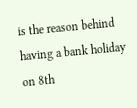is the reason behind having a bank holiday on 8th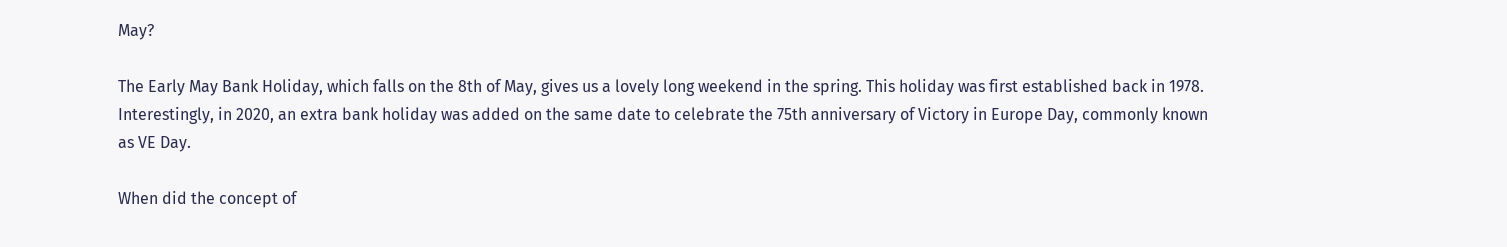May?

The Early May Bank Holiday, which falls on the 8th of May, gives us a lovely long weekend in the spring. This holiday was first established back in 1978. Interestingly, in 2020, an extra bank holiday was added on the same date to celebrate the 75th anniversary of Victory in Europe Day, commonly known as VE Day.

When did the concept of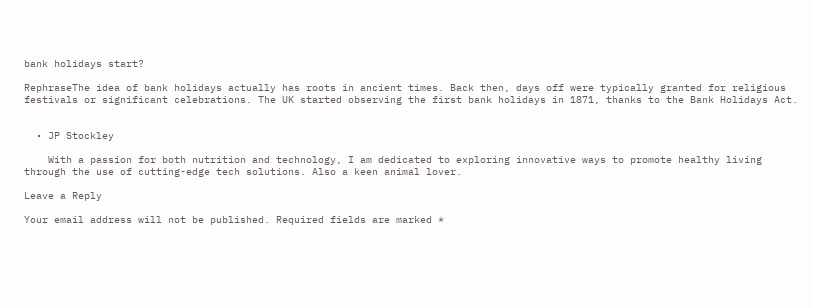bank holidays start?

RephraseThe idea of bank holidays actually has roots in ancient times. Back then, days off were typically granted for religious festivals or significant celebrations. The UK started observing the first bank holidays in 1871, thanks to the Bank Holidays Act.


  • JP Stockley

    With a passion for both nutrition and technology, I am dedicated to exploring innovative ways to promote healthy living through the use of cutting-edge tech solutions. Also a keen animal lover.

Leave a Reply

Your email address will not be published. Required fields are marked *